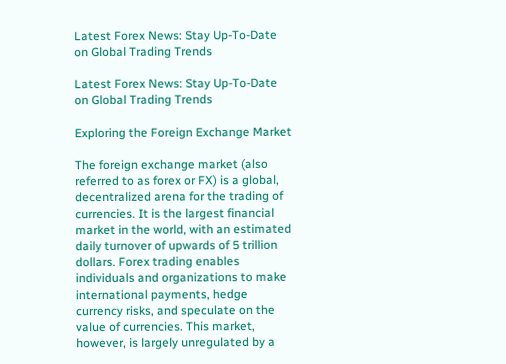Latest Forex News: Stay Up-To-Date on Global Trading Trends

Latest Forex News: Stay Up-To-Date on Global Trading Trends

Exploring the Foreign Exchange Market

The foreign exchange market (also referred to as forex or FX) is a global, decentralized arena for the trading of currencies. It is the largest financial market in the world, with an estimated daily turnover of upwards of 5 trillion dollars. Forex trading enables individuals and organizations to make international payments, hedge currency risks, and speculate on the value of currencies. This market, however, is largely unregulated by a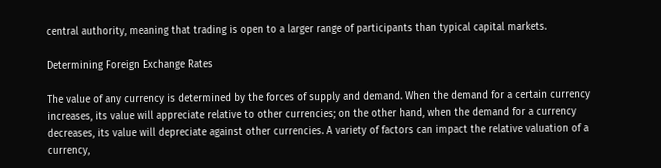central authority, meaning that trading is open to a larger range of participants than typical capital markets.

Determining Foreign Exchange Rates

The value of any currency is determined by the forces of supply and demand. When the demand for a certain currency increases, its value will appreciate relative to other currencies; on the other hand, when the demand for a currency decreases, its value will depreciate against other currencies. A variety of factors can impact the relative valuation of a currency,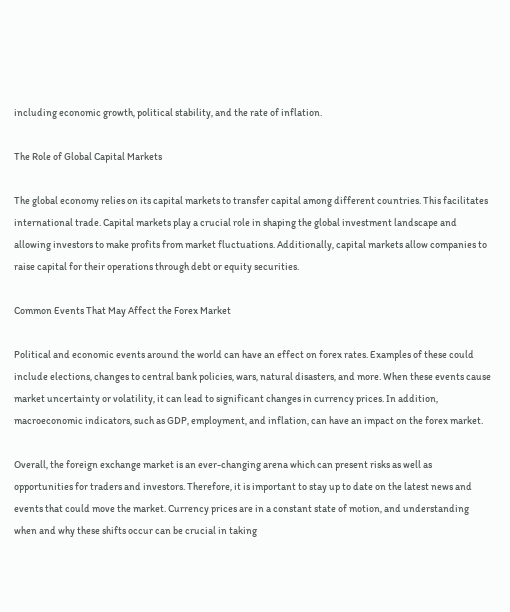including economic growth, political stability, and the rate of inflation.

The Role of Global Capital Markets

The global economy relies on its capital markets to transfer capital among different countries. This facilitates international trade. Capital markets play a crucial role in shaping the global investment landscape and allowing investors to make profits from market fluctuations. Additionally, capital markets allow companies to raise capital for their operations through debt or equity securities.

Common Events That May Affect the Forex Market

Political and economic events around the world can have an effect on forex rates. Examples of these could include elections, changes to central bank policies, wars, natural disasters, and more. When these events cause market uncertainty or volatility, it can lead to significant changes in currency prices. In addition, macroeconomic indicators, such as GDP, employment, and inflation, can have an impact on the forex market.

Overall, the foreign exchange market is an ever-changing arena which can present risks as well as opportunities for traders and investors. Therefore, it is important to stay up to date on the latest news and events that could move the market. Currency prices are in a constant state of motion, and understanding when and why these shifts occur can be crucial in taking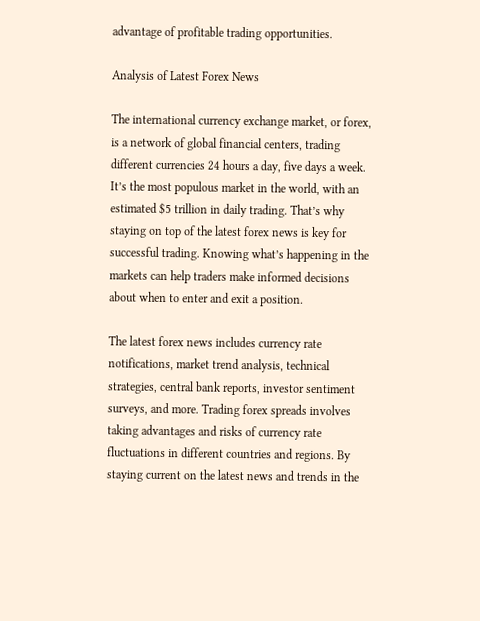advantage of profitable trading opportunities.

Analysis of Latest Forex News

The international currency exchange market, or forex, is a network of global financial centers, trading different currencies 24 hours a day, five days a week. It’s the most populous market in the world, with an estimated $5 trillion in daily trading. That’s why staying on top of the latest forex news is key for successful trading. Knowing what’s happening in the markets can help traders make informed decisions about when to enter and exit a position.

The latest forex news includes currency rate notifications, market trend analysis, technical strategies, central bank reports, investor sentiment surveys, and more. Trading forex spreads involves taking advantages and risks of currency rate fluctuations in different countries and regions. By staying current on the latest news and trends in the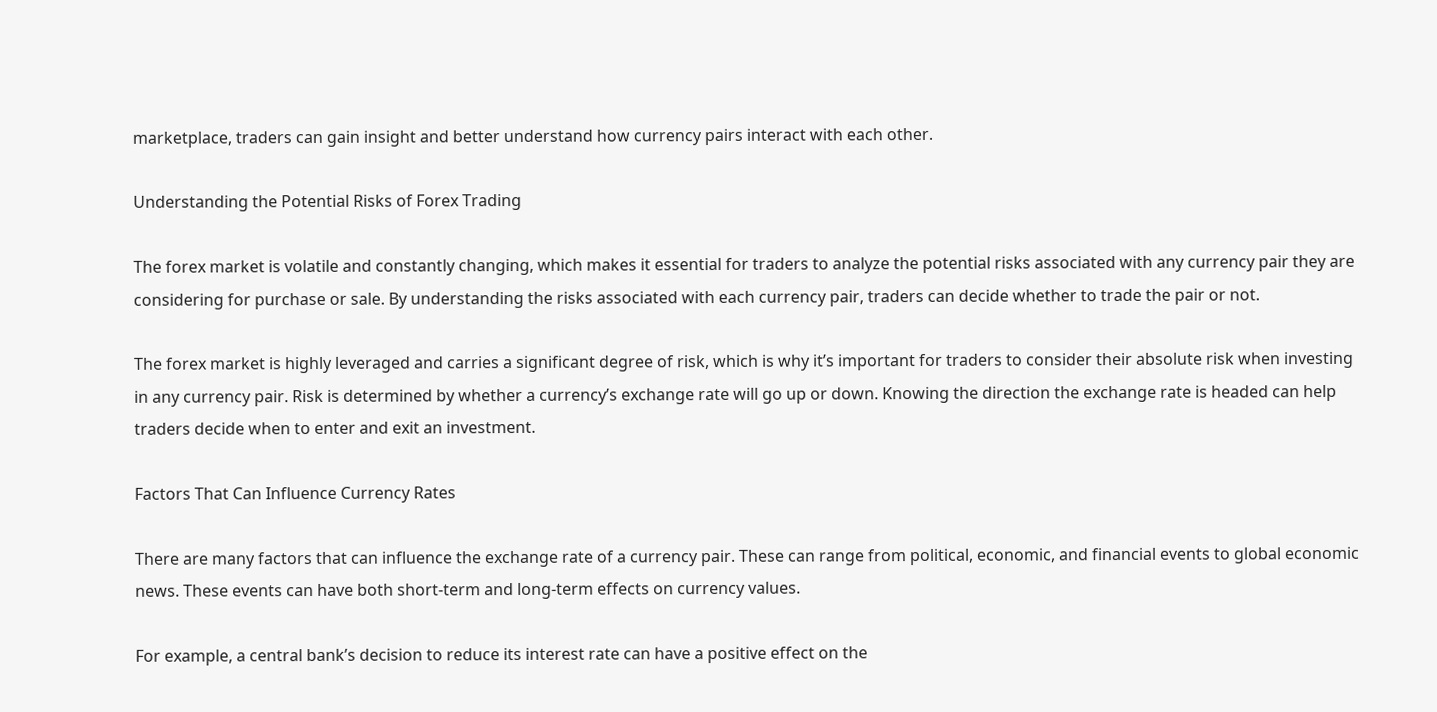marketplace, traders can gain insight and better understand how currency pairs interact with each other.

Understanding the Potential Risks of Forex Trading

The forex market is volatile and constantly changing, which makes it essential for traders to analyze the potential risks associated with any currency pair they are considering for purchase or sale. By understanding the risks associated with each currency pair, traders can decide whether to trade the pair or not.

The forex market is highly leveraged and carries a significant degree of risk, which is why it’s important for traders to consider their absolute risk when investing in any currency pair. Risk is determined by whether a currency’s exchange rate will go up or down. Knowing the direction the exchange rate is headed can help traders decide when to enter and exit an investment.

Factors That Can Influence Currency Rates

There are many factors that can influence the exchange rate of a currency pair. These can range from political, economic, and financial events to global economic news. These events can have both short-term and long-term effects on currency values.

For example, a central bank’s decision to reduce its interest rate can have a positive effect on the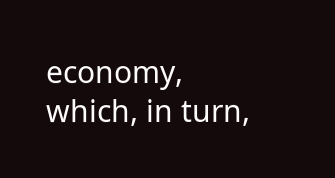economy, which, in turn,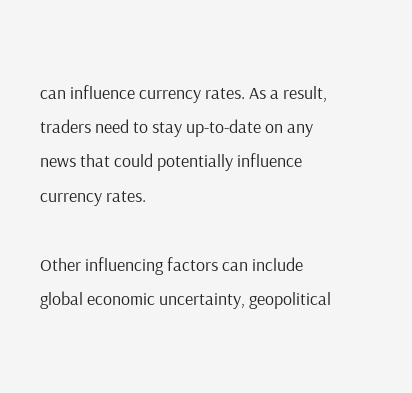can influence currency rates. As a result, traders need to stay up-to-date on any news that could potentially influence currency rates.

Other influencing factors can include global economic uncertainty, geopolitical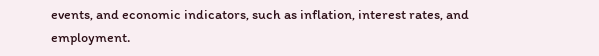events, and economic indicators, such as inflation, interest rates, and employment.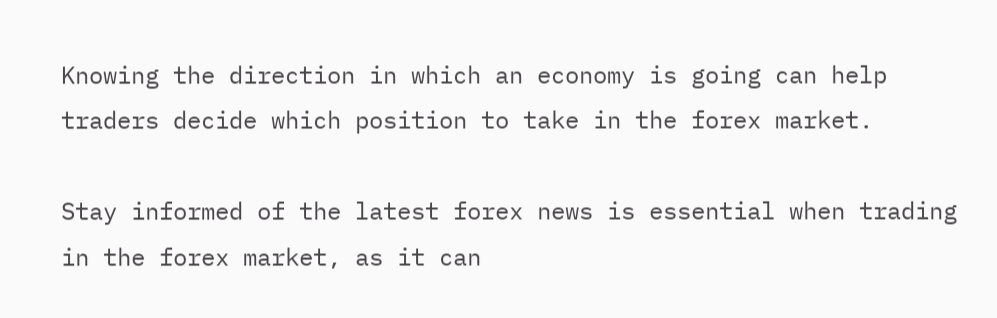Knowing the direction in which an economy is going can help traders decide which position to take in the forex market.

Stay informed of the latest forex news is essential when trading in the forex market, as it can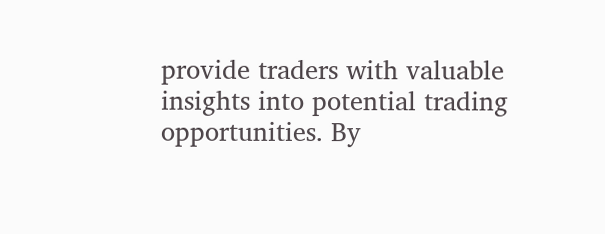provide traders with valuable insights into potential trading opportunities. By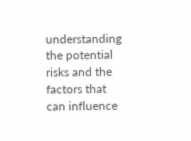understanding the potential risks and the factors that can influence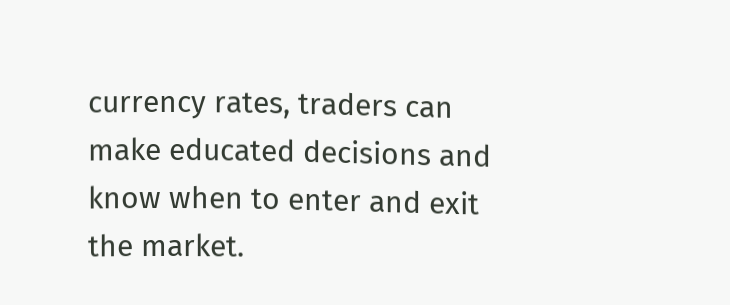currency rates, traders can make educated decisions and know when to enter and exit the market.